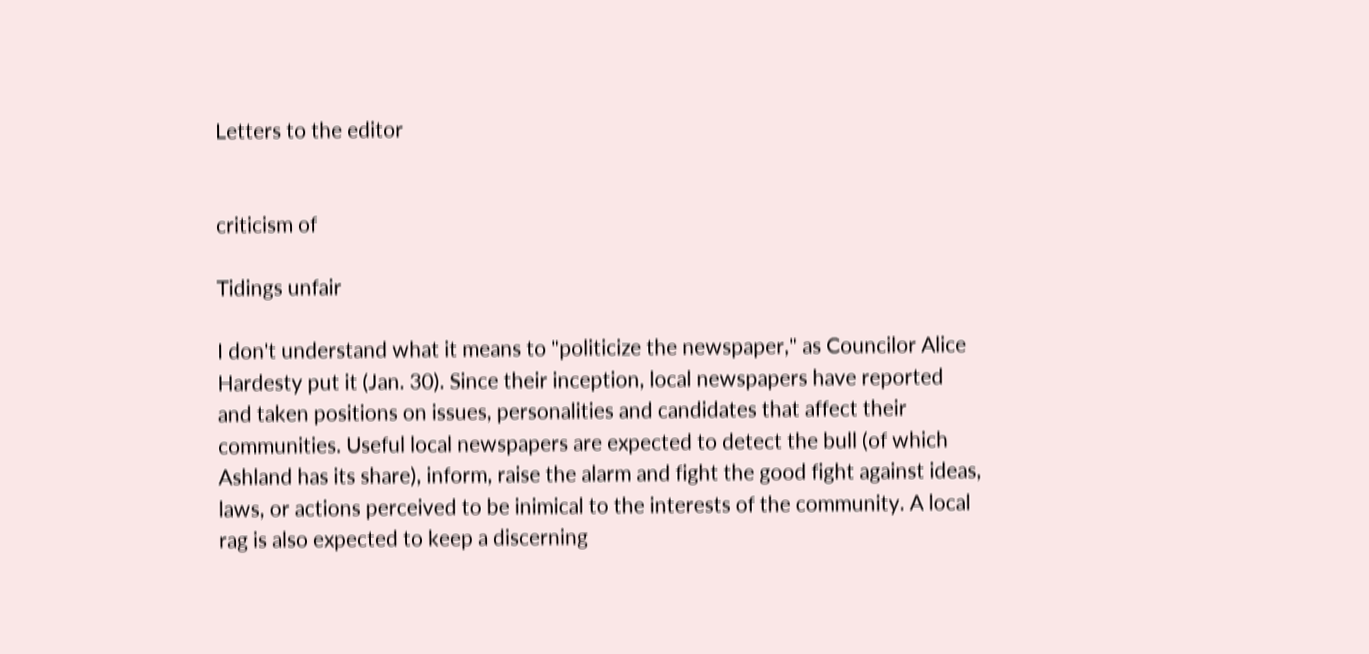Letters to the editor


criticism of

Tidings unfair

I don't understand what it means to "politicize the newspaper," as Councilor Alice Hardesty put it (Jan. 30). Since their inception, local newspapers have reported and taken positions on issues, personalities and candidates that affect their communities. Useful local newspapers are expected to detect the bull (of which Ashland has its share), inform, raise the alarm and fight the good fight against ideas, laws, or actions perceived to be inimical to the interests of the community. A local rag is also expected to keep a discerning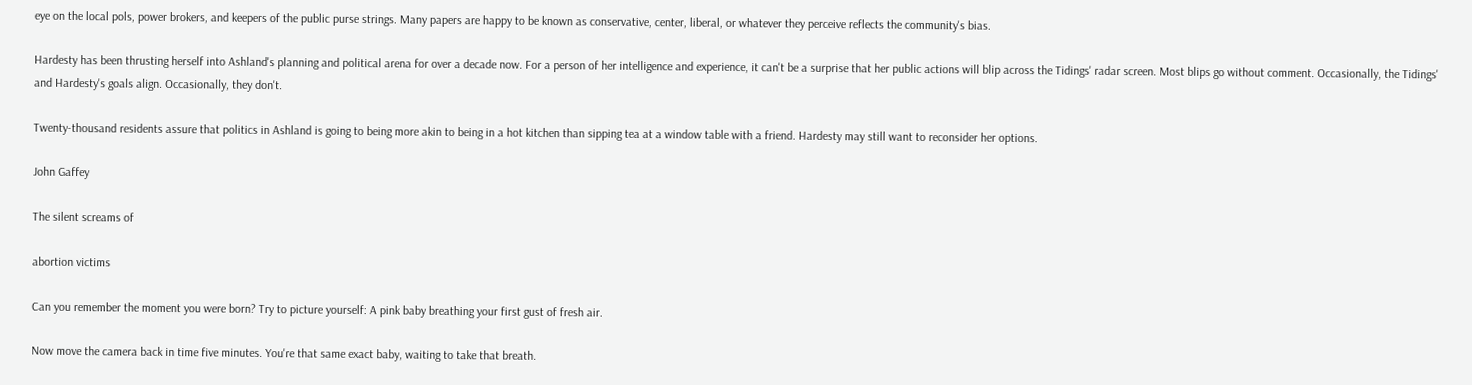eye on the local pols, power brokers, and keepers of the public purse strings. Many papers are happy to be known as conservative, center, liberal, or whatever they perceive reflects the community's bias.

Hardesty has been thrusting herself into Ashland's planning and political arena for over a decade now. For a person of her intelligence and experience, it can't be a surprise that her public actions will blip across the Tidings' radar screen. Most blips go without comment. Occasionally, the Tidings' and Hardesty's goals align. Occasionally, they don't.

Twenty-thousand residents assure that politics in Ashland is going to being more akin to being in a hot kitchen than sipping tea at a window table with a friend. Hardesty may still want to reconsider her options.

John Gaffey

The silent screams of

abortion victims

Can you remember the moment you were born? Try to picture yourself: A pink baby breathing your first gust of fresh air.

Now move the camera back in time five minutes. You're that same exact baby, waiting to take that breath.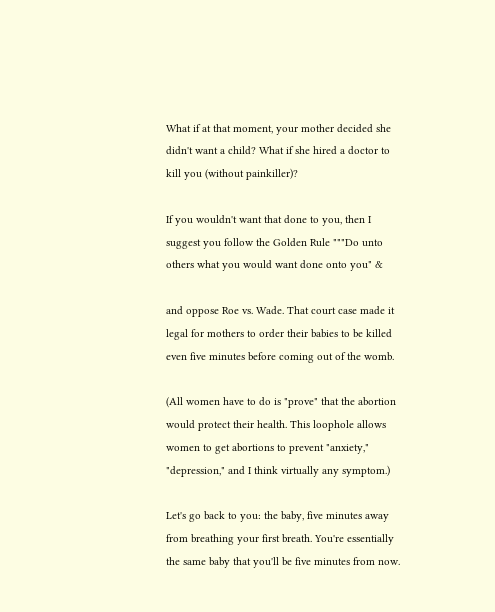What if at that moment, your mother decided she didn't want a child? What if she hired a doctor to kill you (without painkiller)?

If you wouldn't want that done to you, then I suggest you follow the Golden Rule """Do unto others what you would want done onto you" &

and oppose Roe vs. Wade. That court case made it legal for mothers to order their babies to be killed even five minutes before coming out of the womb.

(All women have to do is "prove" that the abortion would protect their health. This loophole allows women to get abortions to prevent "anxiety," "depression," and I think virtually any symptom.)

Let's go back to you: the baby, five minutes away from breathing your first breath. You're essentially the same baby that you'll be five minutes from now.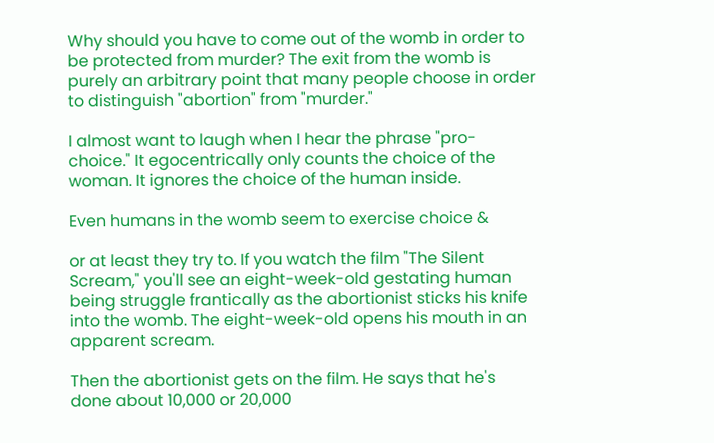Why should you have to come out of the womb in order to be protected from murder? The exit from the womb is purely an arbitrary point that many people choose in order to distinguish "abortion" from "murder."

I almost want to laugh when I hear the phrase "pro-choice." It egocentrically only counts the choice of the woman. It ignores the choice of the human inside.

Even humans in the womb seem to exercise choice &

or at least they try to. If you watch the film "The Silent Scream," you'll see an eight-week-old gestating human being struggle frantically as the abortionist sticks his knife into the womb. The eight-week-old opens his mouth in an apparent scream.

Then the abortionist gets on the film. He says that he's done about 10,000 or 20,000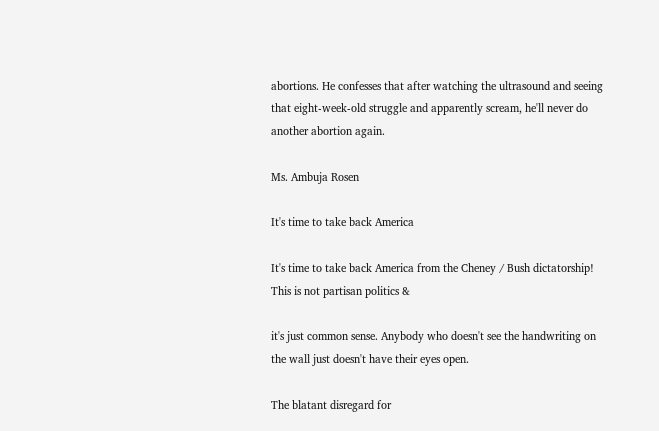abortions. He confesses that after watching the ultrasound and seeing that eight-week-old struggle and apparently scream, he'll never do another abortion again.

Ms. Ambuja Rosen

It's time to take back America

It's time to take back America from the Cheney / Bush dictatorship! This is not partisan politics &

it's just common sense. Anybody who doesn't see the handwriting on the wall just doesn't have their eyes open.

The blatant disregard for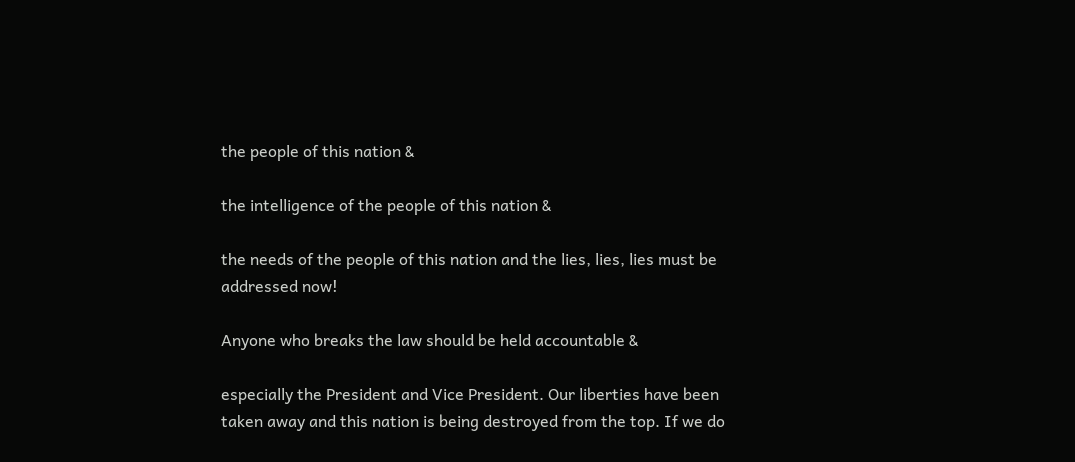the people of this nation &

the intelligence of the people of this nation &

the needs of the people of this nation and the lies, lies, lies must be addressed now!

Anyone who breaks the law should be held accountable &

especially the President and Vice President. Our liberties have been taken away and this nation is being destroyed from the top. If we do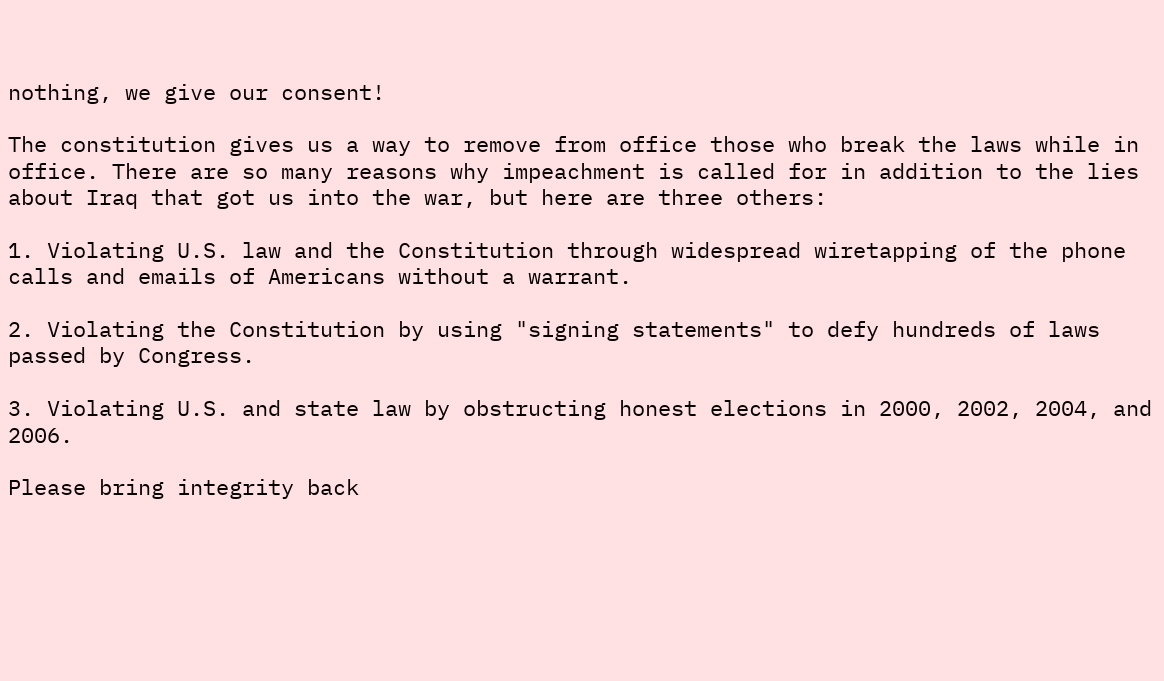nothing, we give our consent!

The constitution gives us a way to remove from office those who break the laws while in office. There are so many reasons why impeachment is called for in addition to the lies about Iraq that got us into the war, but here are three others:

1. Violating U.S. law and the Constitution through widespread wiretapping of the phone calls and emails of Americans without a warrant.

2. Violating the Constitution by using "signing statements" to defy hundreds of laws passed by Congress.

3. Violating U.S. and state law by obstructing honest elections in 2000, 2002, 2004, and 2006.

Please bring integrity back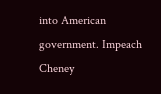into American government. Impeach Cheney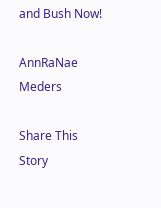and Bush Now!

AnnRaNae Meders

Share This Story